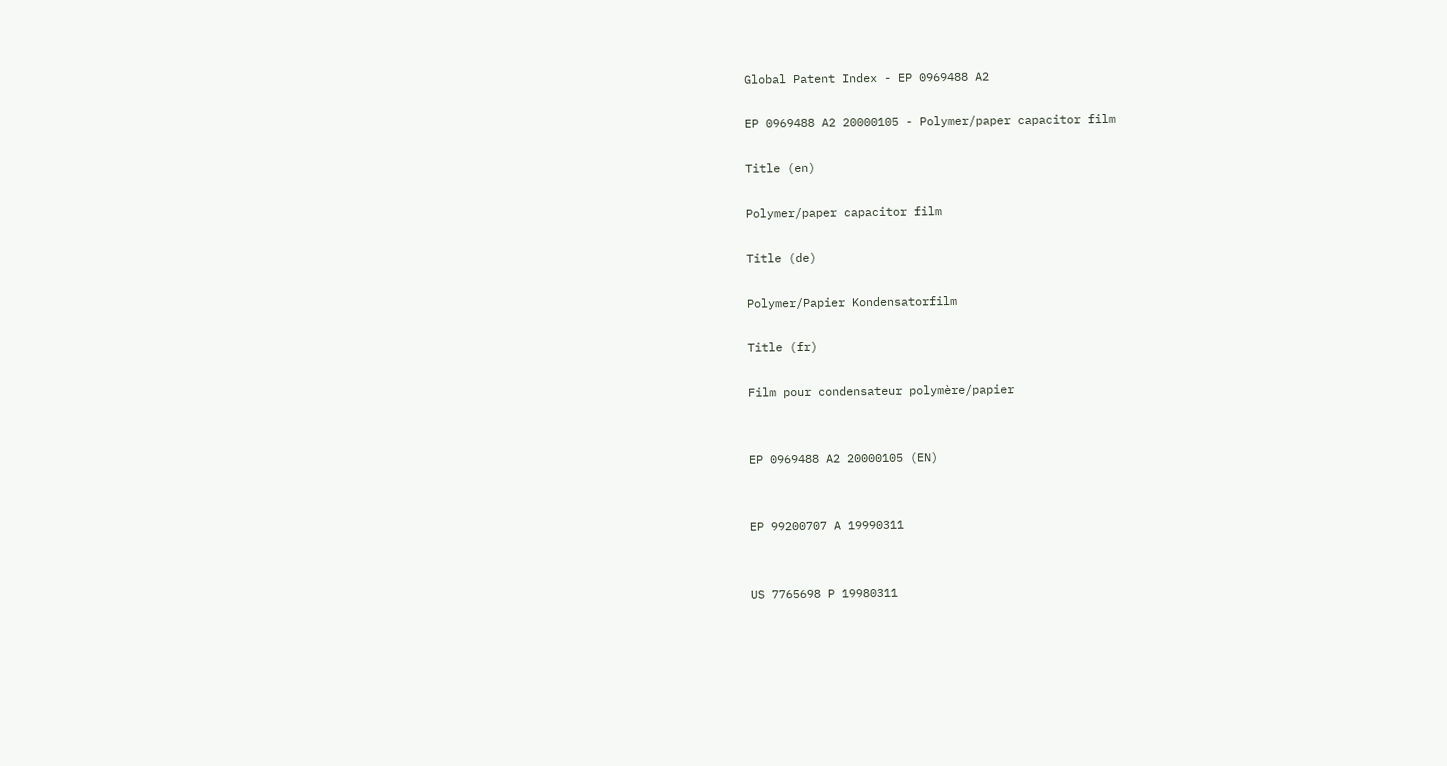Global Patent Index - EP 0969488 A2

EP 0969488 A2 20000105 - Polymer/paper capacitor film

Title (en)

Polymer/paper capacitor film

Title (de)

Polymer/Papier Kondensatorfilm

Title (fr)

Film pour condensateur polymère/papier


EP 0969488 A2 20000105 (EN)


EP 99200707 A 19990311


US 7765698 P 19980311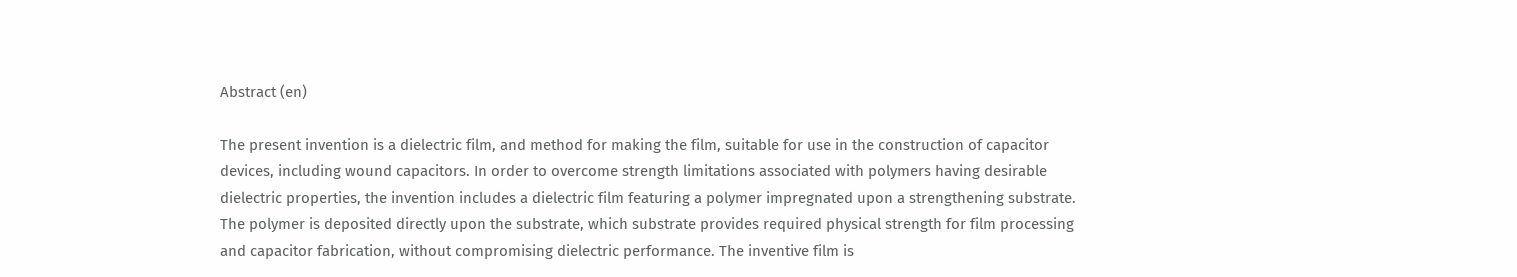Abstract (en)

The present invention is a dielectric film, and method for making the film, suitable for use in the construction of capacitor devices, including wound capacitors. In order to overcome strength limitations associated with polymers having desirable dielectric properties, the invention includes a dielectric film featuring a polymer impregnated upon a strengthening substrate. The polymer is deposited directly upon the substrate, which substrate provides required physical strength for film processing and capacitor fabrication, without compromising dielectric performance. The inventive film is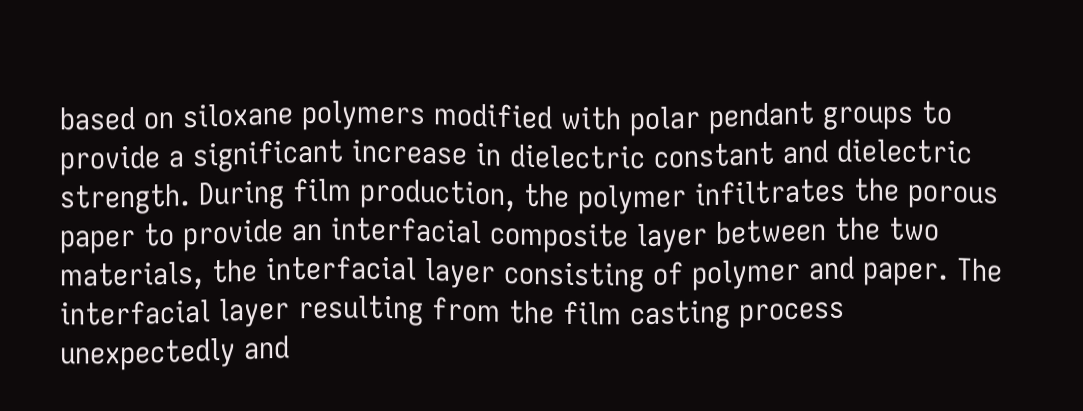based on siloxane polymers modified with polar pendant groups to provide a significant increase in dielectric constant and dielectric strength. During film production, the polymer infiltrates the porous paper to provide an interfacial composite layer between the two materials, the interfacial layer consisting of polymer and paper. The interfacial layer resulting from the film casting process unexpectedly and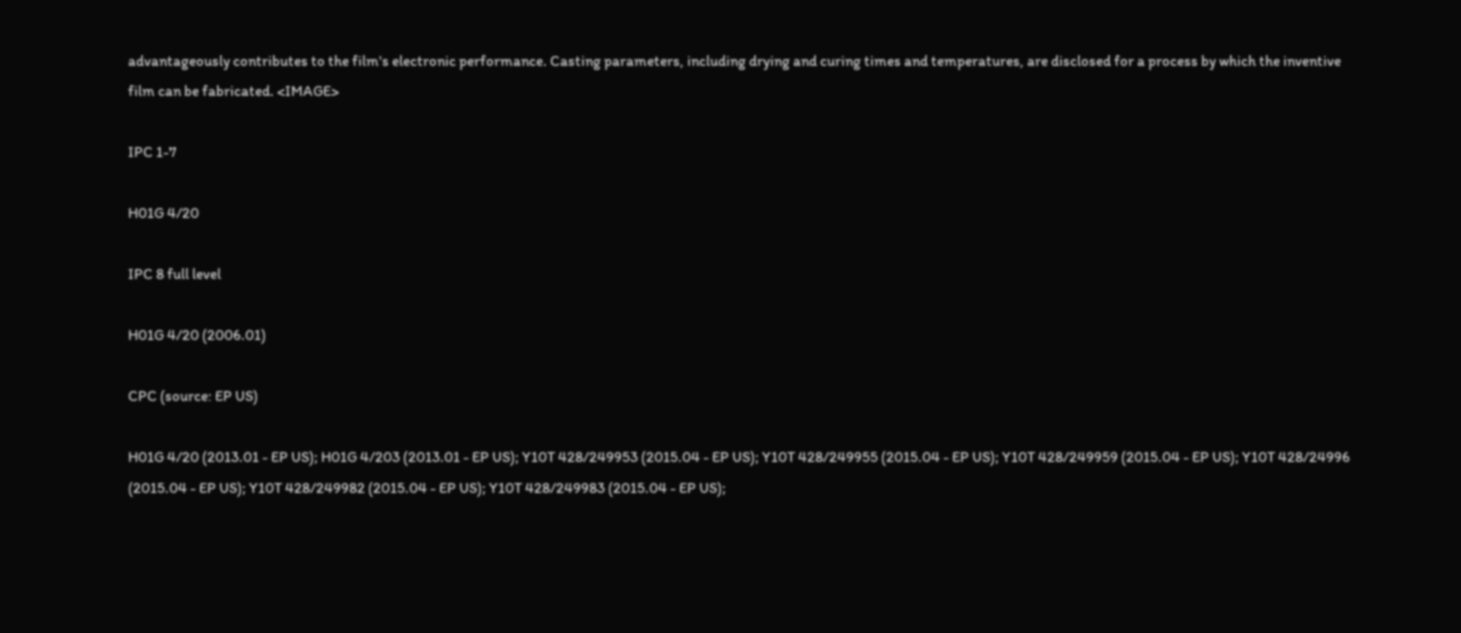advantageously contributes to the film's electronic performance. Casting parameters, including drying and curing times and temperatures, are disclosed for a process by which the inventive film can be fabricated. <IMAGE>

IPC 1-7

H01G 4/20

IPC 8 full level

H01G 4/20 (2006.01)

CPC (source: EP US)

H01G 4/20 (2013.01 - EP US); H01G 4/203 (2013.01 - EP US); Y10T 428/249953 (2015.04 - EP US); Y10T 428/249955 (2015.04 - EP US); Y10T 428/249959 (2015.04 - EP US); Y10T 428/24996 (2015.04 - EP US); Y10T 428/249982 (2015.04 - EP US); Y10T 428/249983 (2015.04 - EP US);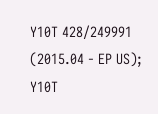Y10T 428/249991 (2015.04 - EP US); Y10T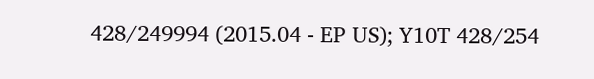428/249994 (2015.04 - EP US); Y10T 428/254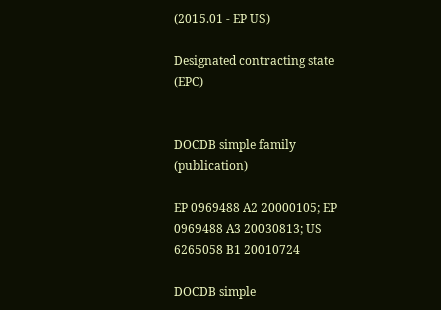(2015.01 - EP US)

Designated contracting state (EPC)


DOCDB simple family (publication)

EP 0969488 A2 20000105; EP 0969488 A3 20030813; US 6265058 B1 20010724

DOCDB simple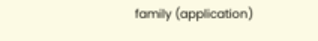family (application)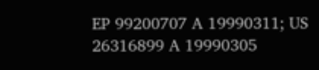EP 99200707 A 19990311; US 26316899 A 19990305